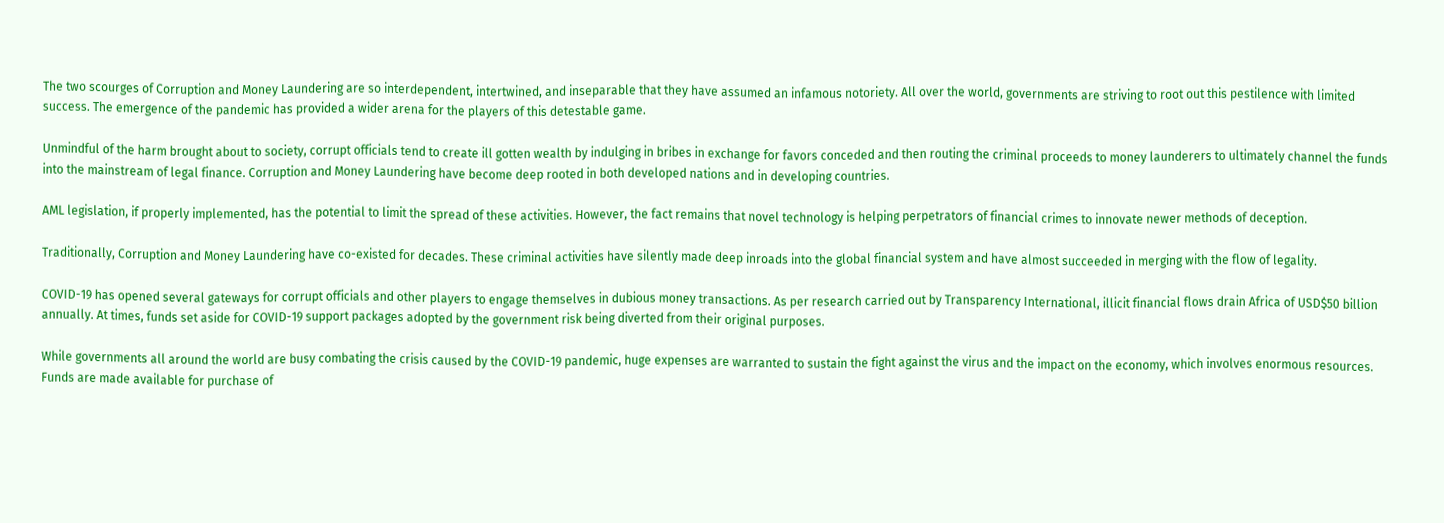The two scourges of Corruption and Money Laundering are so interdependent, intertwined, and inseparable that they have assumed an infamous notoriety. All over the world, governments are striving to root out this pestilence with limited success. The emergence of the pandemic has provided a wider arena for the players of this detestable game.

Unmindful of the harm brought about to society, corrupt officials tend to create ill gotten wealth by indulging in bribes in exchange for favors conceded and then routing the criminal proceeds to money launderers to ultimately channel the funds into the mainstream of legal finance. Corruption and Money Laundering have become deep rooted in both developed nations and in developing countries.

AML legislation, if properly implemented, has the potential to limit the spread of these activities. However, the fact remains that novel technology is helping perpetrators of financial crimes to innovate newer methods of deception.

Traditionally, Corruption and Money Laundering have co-existed for decades. These criminal activities have silently made deep inroads into the global financial system and have almost succeeded in merging with the flow of legality.

COVID-19 has opened several gateways for corrupt officials and other players to engage themselves in dubious money transactions. As per research carried out by Transparency International, illicit financial flows drain Africa of USD$50 billion annually. At times, funds set aside for COVID-19 support packages adopted by the government risk being diverted from their original purposes.

While governments all around the world are busy combating the crisis caused by the COVID-19 pandemic, huge expenses are warranted to sustain the fight against the virus and the impact on the economy, which involves enormous resources. Funds are made available for purchase of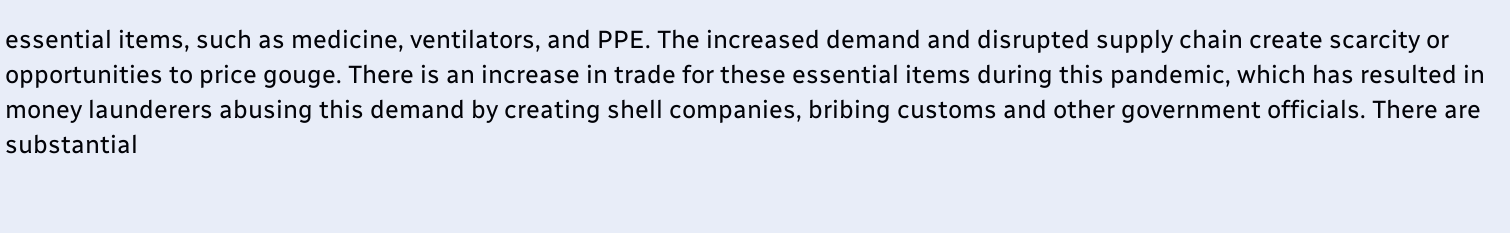essential items, such as medicine, ventilators, and PPE. The increased demand and disrupted supply chain create scarcity or opportunities to price gouge. There is an increase in trade for these essential items during this pandemic, which has resulted in money launderers abusing this demand by creating shell companies, bribing customs and other government officials. There are substantial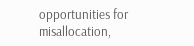opportunities for misallocation,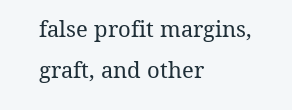false profit margins, graft, and other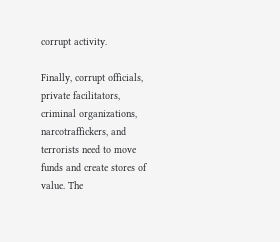corrupt activity.

Finally, corrupt officials, private facilitators, criminal organizations, narcotraffickers, and terrorists need to move funds and create stores of value. The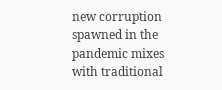new corruption spawned in the pandemic mixes with traditional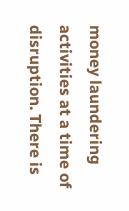money laundering activities at a time of disruption. There is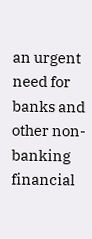an urgent need for banks and other non-banking financial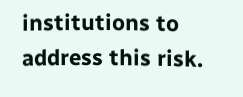institutions to address this risk.